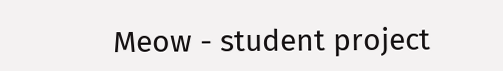Meow - student project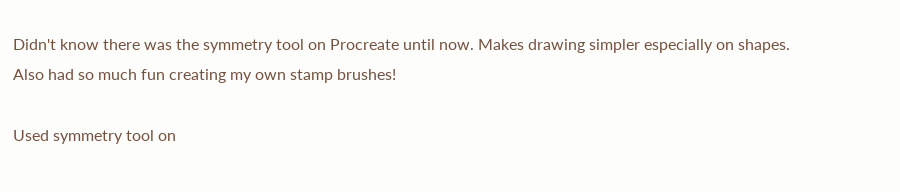Didn't know there was the symmetry tool on Procreate until now. Makes drawing simpler especially on shapes. Also had so much fun creating my own stamp brushes!

Used symmetry tool on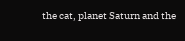the cat, planet Saturn and the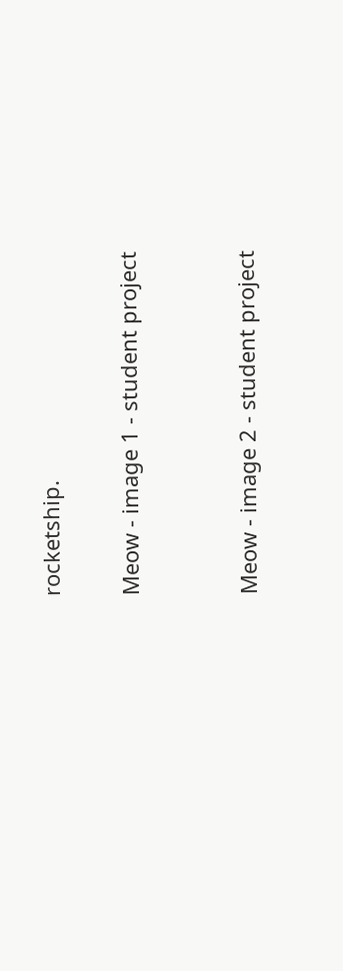rocketship.

Meow - image 1 - student project


Meow - image 2 - student project